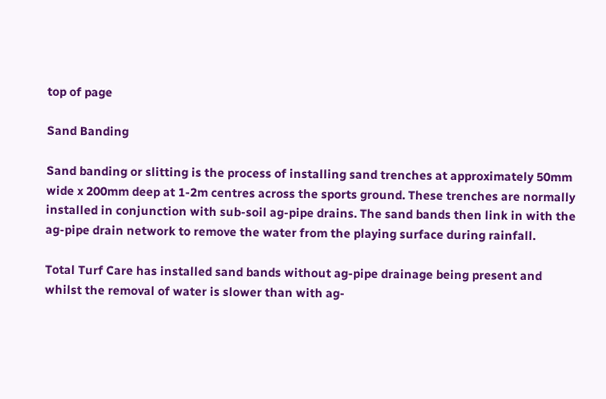top of page

Sand Banding

Sand banding or slitting is the process of installing sand trenches at approximately 50mm wide x 200mm deep at 1-2m centres across the sports ground. These trenches are normally installed in conjunction with sub-soil ag-pipe drains. The sand bands then link in with the ag-pipe drain network to remove the water from the playing surface during rainfall.

Total Turf Care has installed sand bands without ag-pipe drainage being present and whilst the removal of water is slower than with ag-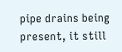pipe drains being present, it still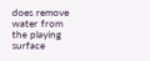does remove water from the playing surface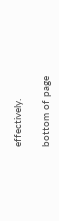effectively.

bottom of page